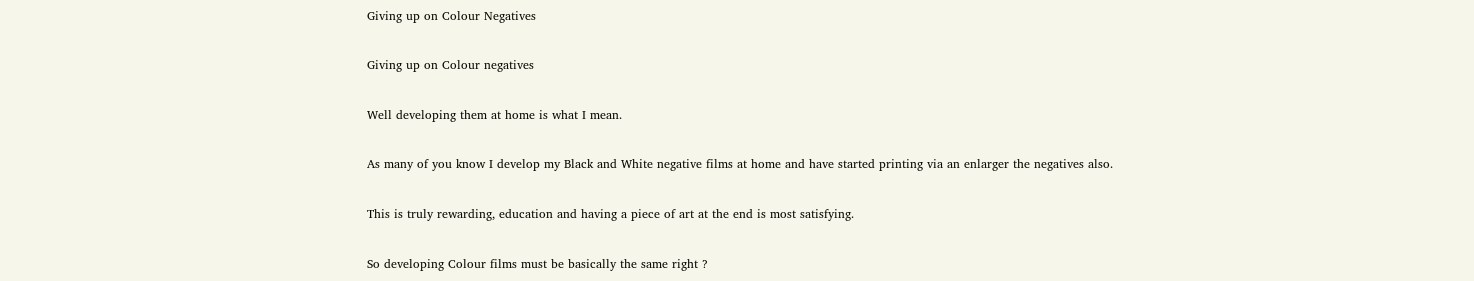Giving up on Colour Negatives

Giving up on Colour negatives

Well developing them at home is what I mean.

As many of you know I develop my Black and White negative films at home and have started printing via an enlarger the negatives also.

This is truly rewarding, education and having a piece of art at the end is most satisfying.

So developing Colour films must be basically the same right ?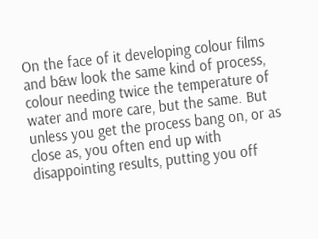On the face of it developing colour films and b&w look the same kind of process, colour needing twice the temperature of water and more care, but the same. But unless you get the process bang on, or as close as, you often end up with disappointing results, putting you off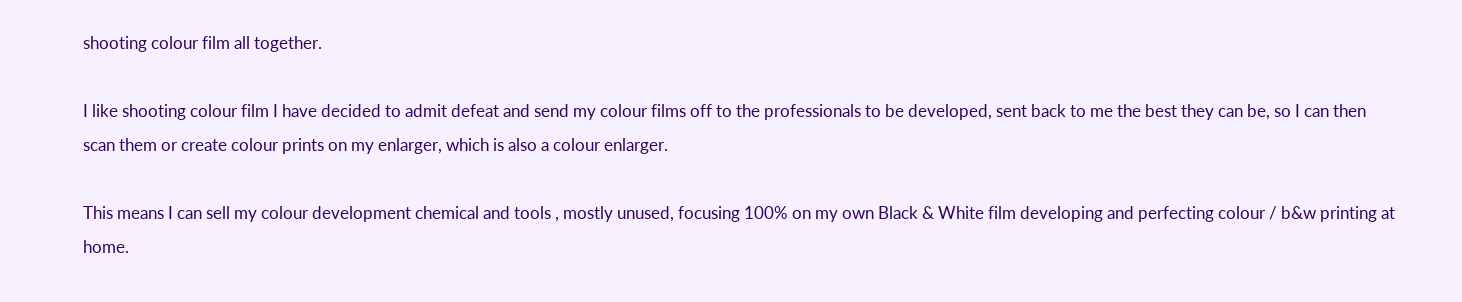shooting colour film all together.

I like shooting colour film I have decided to admit defeat and send my colour films off to the professionals to be developed, sent back to me the best they can be, so I can then scan them or create colour prints on my enlarger, which is also a colour enlarger.

This means I can sell my colour development chemical and tools , mostly unused, focusing 100% on my own Black & White film developing and perfecting colour / b&w printing at home.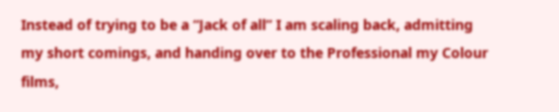Instead of trying to be a “Jack of all” I am scaling back, admitting my short comings, and handing over to the Professional my Colour films,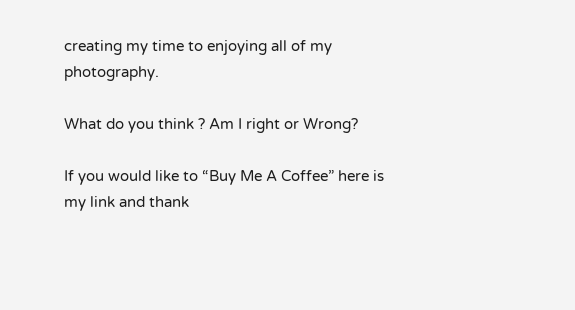creating my time to enjoying all of my photography.

What do you think ? Am I right or Wrong?

If you would like to “Buy Me A Coffee” here is my link and thank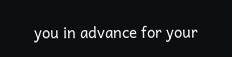you in advance for your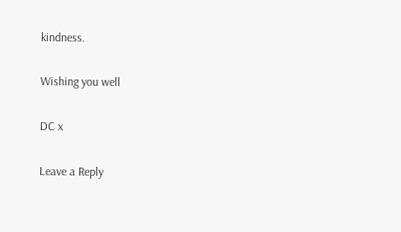kindness.

Wishing you well

DC x

Leave a Reply